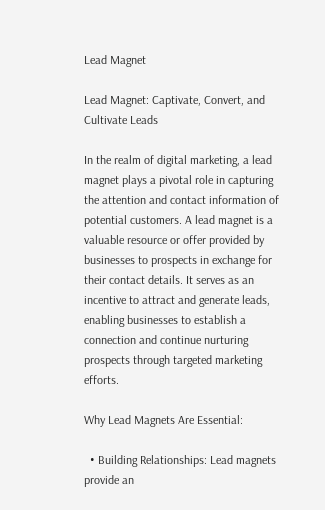Lead Magnet

Lead Magnet: Captivate, Convert, and Cultivate Leads

In the realm of digital marketing, a lead magnet plays a pivotal role in capturing the attention and contact information of potential customers. A lead magnet is a valuable resource or offer provided by businesses to prospects in exchange for their contact details. It serves as an incentive to attract and generate leads, enabling businesses to establish a connection and continue nurturing prospects through targeted marketing efforts.

Why Lead Magnets Are Essential:

  • Building Relationships: Lead magnets provide an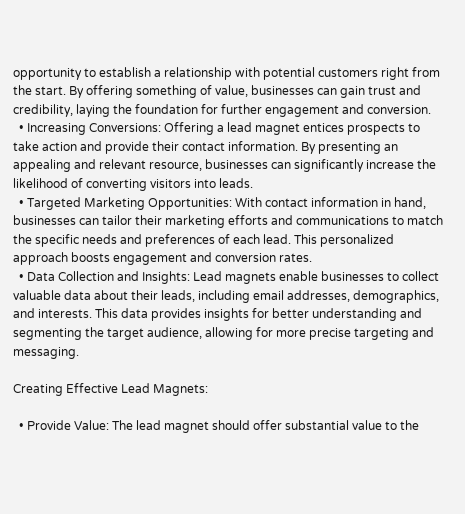opportunity to establish a relationship with potential customers right from the start. By offering something of value, businesses can gain trust and credibility, laying the foundation for further engagement and conversion.
  • Increasing Conversions: Offering a lead magnet entices prospects to take action and provide their contact information. By presenting an appealing and relevant resource, businesses can significantly increase the likelihood of converting visitors into leads.
  • Targeted Marketing Opportunities: With contact information in hand, businesses can tailor their marketing efforts and communications to match the specific needs and preferences of each lead. This personalized approach boosts engagement and conversion rates.
  • Data Collection and Insights: Lead magnets enable businesses to collect valuable data about their leads, including email addresses, demographics, and interests. This data provides insights for better understanding and segmenting the target audience, allowing for more precise targeting and messaging.

Creating Effective Lead Magnets:

  • Provide Value: The lead magnet should offer substantial value to the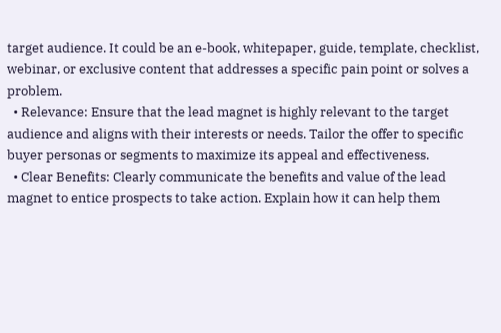target audience. It could be an e-book, whitepaper, guide, template, checklist, webinar, or exclusive content that addresses a specific pain point or solves a problem.
  • Relevance: Ensure that the lead magnet is highly relevant to the target audience and aligns with their interests or needs. Tailor the offer to specific buyer personas or segments to maximize its appeal and effectiveness.
  • Clear Benefits: Clearly communicate the benefits and value of the lead magnet to entice prospects to take action. Explain how it can help them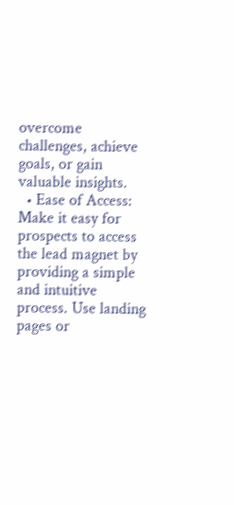overcome challenges, achieve goals, or gain valuable insights.
  • Ease of Access: Make it easy for prospects to access the lead magnet by providing a simple and intuitive process. Use landing pages or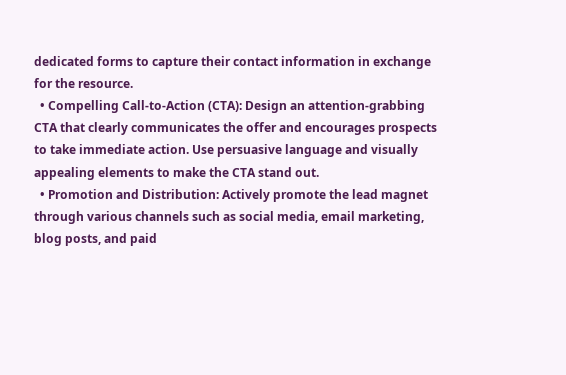dedicated forms to capture their contact information in exchange for the resource.
  • Compelling Call-to-Action (CTA): Design an attention-grabbing CTA that clearly communicates the offer and encourages prospects to take immediate action. Use persuasive language and visually appealing elements to make the CTA stand out.
  • Promotion and Distribution: Actively promote the lead magnet through various channels such as social media, email marketing, blog posts, and paid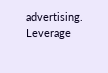advertising. Leverage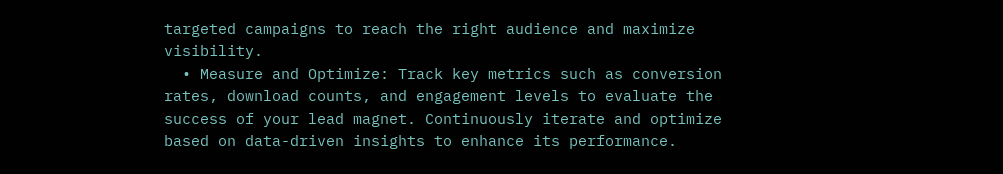targeted campaigns to reach the right audience and maximize visibility.
  • Measure and Optimize: Track key metrics such as conversion rates, download counts, and engagement levels to evaluate the success of your lead magnet. Continuously iterate and optimize based on data-driven insights to enhance its performance.